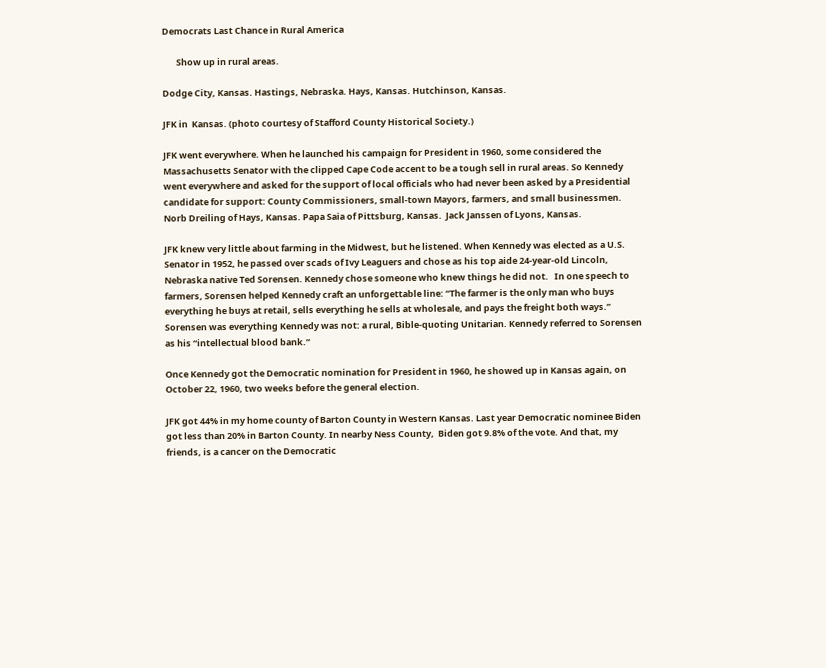Democrats Last Chance in Rural America

       Show up in rural areas.

Dodge City, Kansas. Hastings, Nebraska. Hays, Kansas. Hutchinson, Kansas.

JFK in  Kansas. (photo courtesy of Stafford County Historical Society.)

JFK went everywhere. When he launched his campaign for President in 1960, some considered the Massachusetts Senator with the clipped Cape Code accent to be a tough sell in rural areas. So Kennedy went everywhere and asked for the support of local officials who had never been asked by a Presidential candidate for support: County Commissioners, small-town Mayors, farmers, and small businessmen. Norb Dreiling of Hays, Kansas. Papa Saia of Pittsburg, Kansas.  Jack Janssen of Lyons, Kansas.

JFK knew very little about farming in the Midwest, but he listened. When Kennedy was elected as a U.S. Senator in 1952, he passed over scads of Ivy Leaguers and chose as his top aide 24-year-old Lincoln, Nebraska native Ted Sorensen. Kennedy chose someone who knew things he did not.   In one speech to farmers, Sorensen helped Kennedy craft an unforgettable line: “The farmer is the only man who buys everything he buys at retail, sells everything he sells at wholesale, and pays the freight both ways.” Sorensen was everything Kennedy was not: a rural, Bible-quoting Unitarian. Kennedy referred to Sorensen as his “intellectual blood bank.”

Once Kennedy got the Democratic nomination for President in 1960, he showed up in Kansas again, on October 22, 1960, two weeks before the general election.

JFK got 44% in my home county of Barton County in Western Kansas. Last year Democratic nominee Biden got less than 20% in Barton County. In nearby Ness County,  Biden got 9.8% of the vote. And that, my friends, is a cancer on the Democratic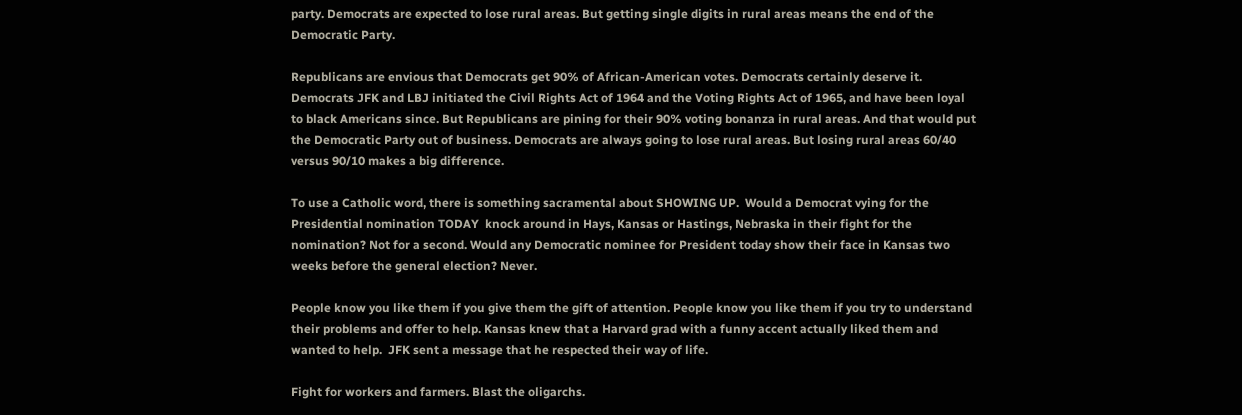party. Democrats are expected to lose rural areas. But getting single digits in rural areas means the end of the Democratic Party.

Republicans are envious that Democrats get 90% of African-American votes. Democrats certainly deserve it.  Democrats JFK and LBJ initiated the Civil Rights Act of 1964 and the Voting Rights Act of 1965, and have been loyal to black Americans since. But Republicans are pining for their 90% voting bonanza in rural areas. And that would put the Democratic Party out of business. Democrats are always going to lose rural areas. But losing rural areas 60/40 versus 90/10 makes a big difference.

To use a Catholic word, there is something sacramental about SHOWING UP.  Would a Democrat vying for the Presidential nomination TODAY  knock around in Hays, Kansas or Hastings, Nebraska in their fight for the nomination? Not for a second. Would any Democratic nominee for President today show their face in Kansas two weeks before the general election? Never.

People know you like them if you give them the gift of attention. People know you like them if you try to understand their problems and offer to help. Kansas knew that a Harvard grad with a funny accent actually liked them and wanted to help.  JFK sent a message that he respected their way of life.

Fight for workers and farmers. Blast the oligarchs.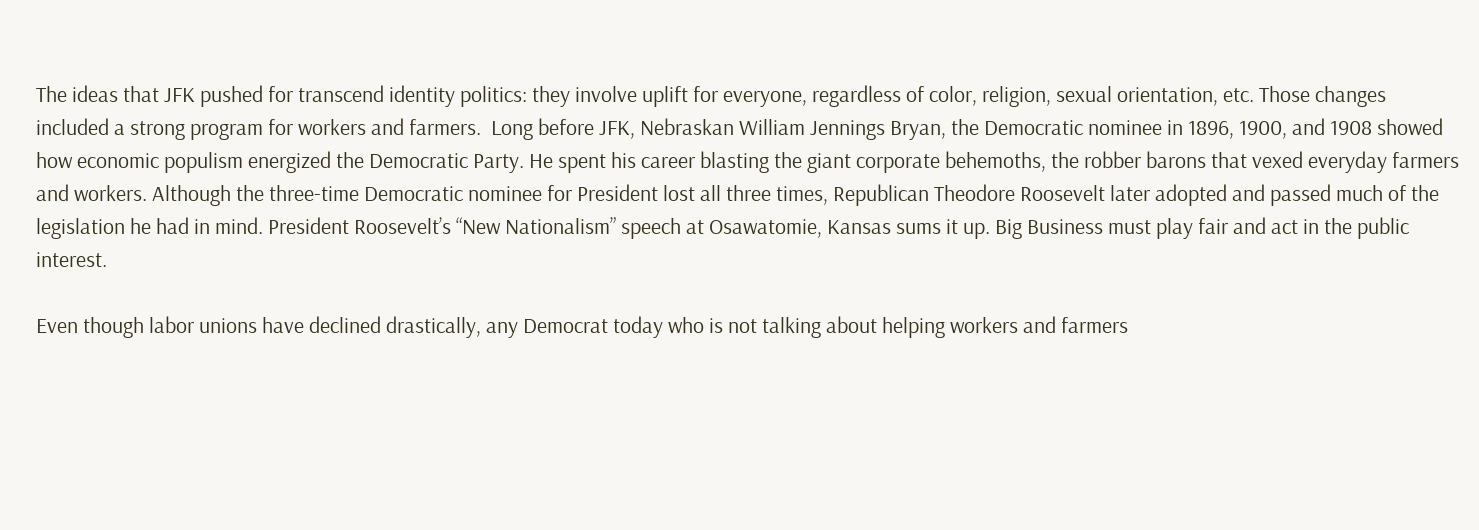The ideas that JFK pushed for transcend identity politics: they involve uplift for everyone, regardless of color, religion, sexual orientation, etc. Those changes included a strong program for workers and farmers.  Long before JFK, Nebraskan William Jennings Bryan, the Democratic nominee in 1896, 1900, and 1908 showed how economic populism energized the Democratic Party. He spent his career blasting the giant corporate behemoths, the robber barons that vexed everyday farmers and workers. Although the three-time Democratic nominee for President lost all three times, Republican Theodore Roosevelt later adopted and passed much of the legislation he had in mind. President Roosevelt’s “New Nationalism” speech at Osawatomie, Kansas sums it up. Big Business must play fair and act in the public interest.

Even though labor unions have declined drastically, any Democrat today who is not talking about helping workers and farmers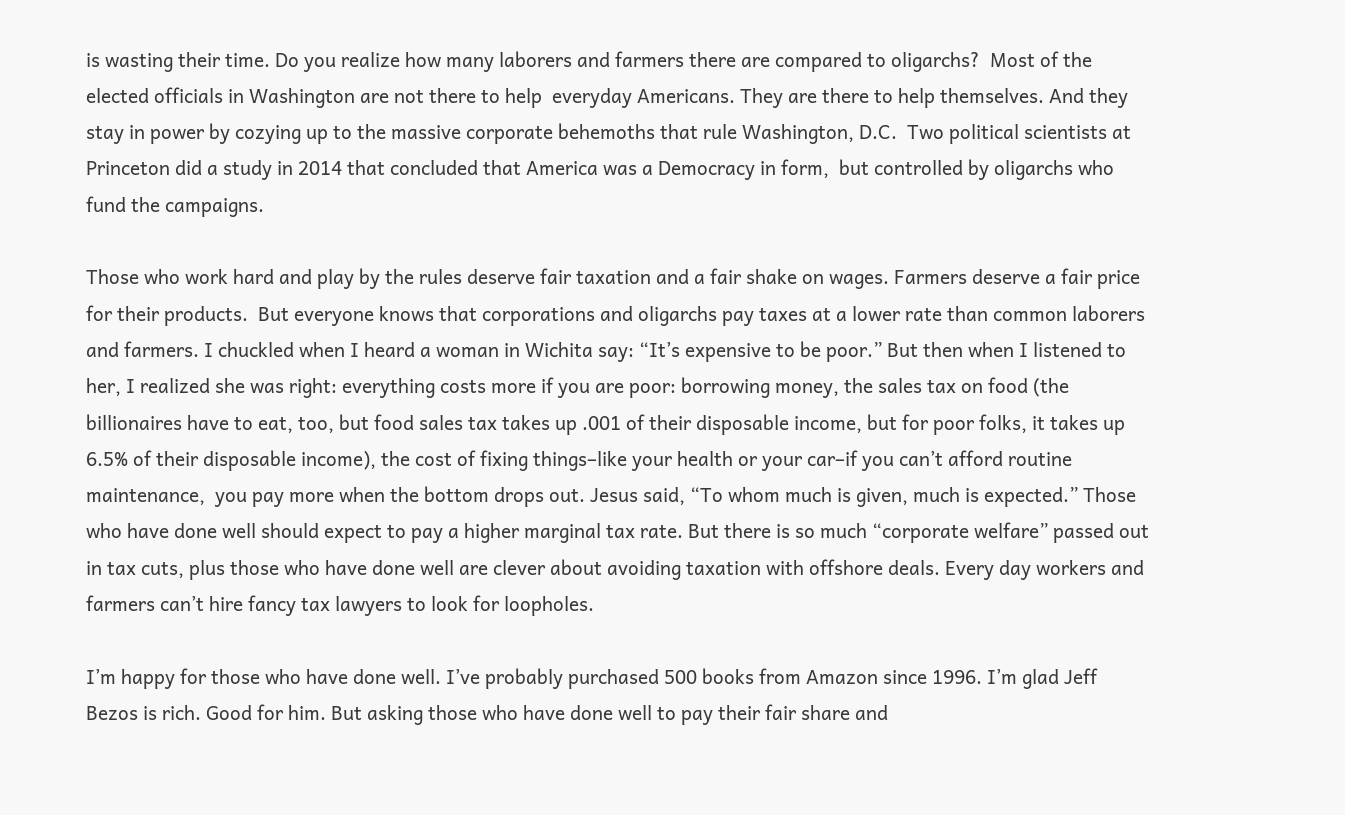is wasting their time. Do you realize how many laborers and farmers there are compared to oligarchs?  Most of the elected officials in Washington are not there to help  everyday Americans. They are there to help themselves. And they stay in power by cozying up to the massive corporate behemoths that rule Washington, D.C.  Two political scientists at Princeton did a study in 2014 that concluded that America was a Democracy in form,  but controlled by oligarchs who fund the campaigns.

Those who work hard and play by the rules deserve fair taxation and a fair shake on wages. Farmers deserve a fair price for their products.  But everyone knows that corporations and oligarchs pay taxes at a lower rate than common laborers and farmers. I chuckled when I heard a woman in Wichita say: “It’s expensive to be poor.” But then when I listened to her, I realized she was right: everything costs more if you are poor: borrowing money, the sales tax on food (the billionaires have to eat, too, but food sales tax takes up .001 of their disposable income, but for poor folks, it takes up 6.5% of their disposable income), the cost of fixing things–like your health or your car–if you can’t afford routine maintenance,  you pay more when the bottom drops out. Jesus said, “To whom much is given, much is expected.” Those who have done well should expect to pay a higher marginal tax rate. But there is so much “corporate welfare” passed out in tax cuts, plus those who have done well are clever about avoiding taxation with offshore deals. Every day workers and farmers can’t hire fancy tax lawyers to look for loopholes.

I’m happy for those who have done well. I’ve probably purchased 500 books from Amazon since 1996. I’m glad Jeff Bezos is rich. Good for him. But asking those who have done well to pay their fair share and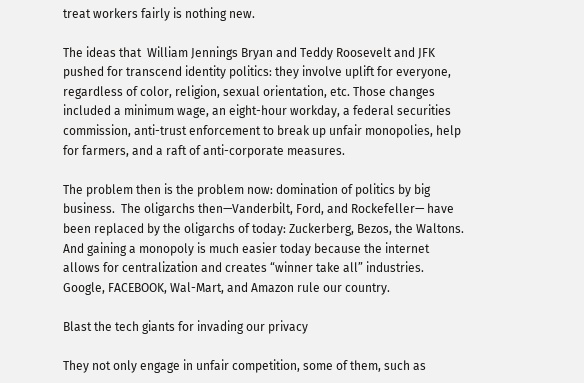treat workers fairly is nothing new.

The ideas that  William Jennings Bryan and Teddy Roosevelt and JFK pushed for transcend identity politics: they involve uplift for everyone, regardless of color, religion, sexual orientation, etc. Those changes included a minimum wage, an eight-hour workday, a federal securities commission, anti-trust enforcement to break up unfair monopolies, help for farmers, and a raft of anti-corporate measures.

The problem then is the problem now: domination of politics by big business.  The oligarchs then—Vanderbilt, Ford, and Rockefeller— have been replaced by the oligarchs of today: Zuckerberg, Bezos, the Waltons. And gaining a monopoly is much easier today because the internet allows for centralization and creates “winner take all” industries.  Google, FACEBOOK, Wal-Mart, and Amazon rule our country.

Blast the tech giants for invading our privacy

They not only engage in unfair competition, some of them, such as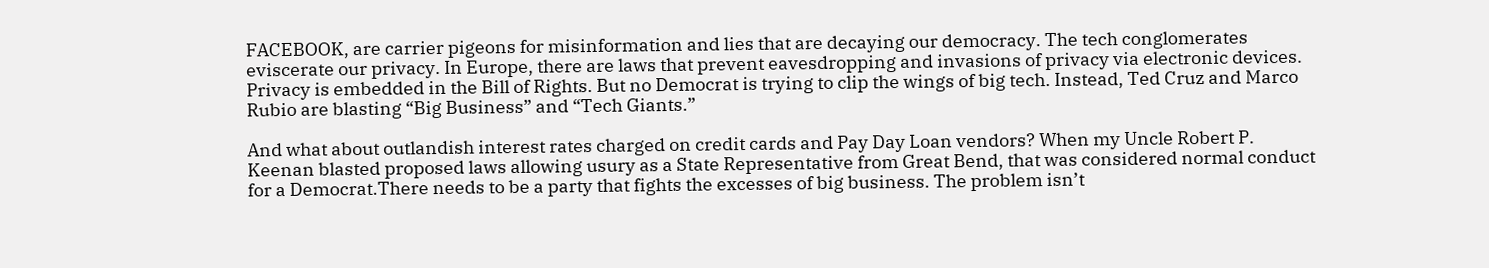FACEBOOK, are carrier pigeons for misinformation and lies that are decaying our democracy. The tech conglomerates eviscerate our privacy. In Europe, there are laws that prevent eavesdropping and invasions of privacy via electronic devices. Privacy is embedded in the Bill of Rights. But no Democrat is trying to clip the wings of big tech. Instead, Ted Cruz and Marco Rubio are blasting “Big Business” and “Tech Giants.”

And what about outlandish interest rates charged on credit cards and Pay Day Loan vendors? When my Uncle Robert P. Keenan blasted proposed laws allowing usury as a State Representative from Great Bend, that was considered normal conduct for a Democrat.There needs to be a party that fights the excesses of big business. The problem isn’t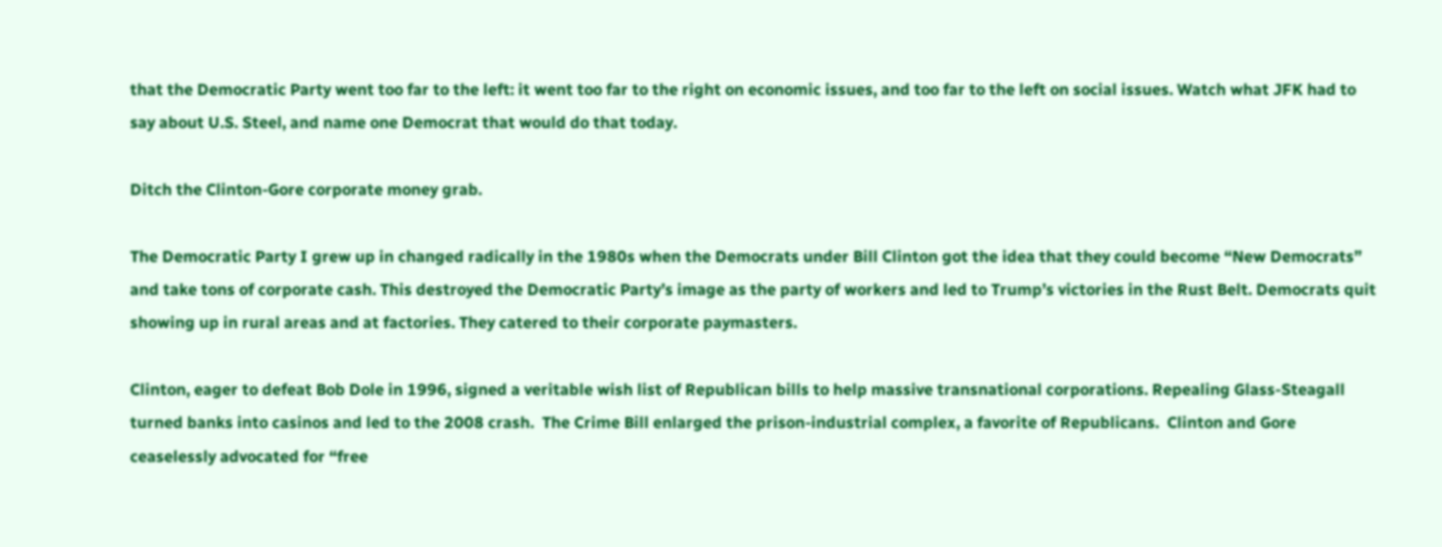that the Democratic Party went too far to the left: it went too far to the right on economic issues, and too far to the left on social issues. Watch what JFK had to say about U.S. Steel, and name one Democrat that would do that today.

Ditch the Clinton-Gore corporate money grab.

The Democratic Party I grew up in changed radically in the 1980s when the Democrats under Bill Clinton got the idea that they could become “New Democrats” and take tons of corporate cash. This destroyed the Democratic Party’s image as the party of workers and led to Trump’s victories in the Rust Belt. Democrats quit showing up in rural areas and at factories. They catered to their corporate paymasters.

Clinton, eager to defeat Bob Dole in 1996, signed a veritable wish list of Republican bills to help massive transnational corporations. Repealing Glass-Steagall turned banks into casinos and led to the 2008 crash.  The Crime Bill enlarged the prison-industrial complex, a favorite of Republicans.  Clinton and Gore ceaselessly advocated for “free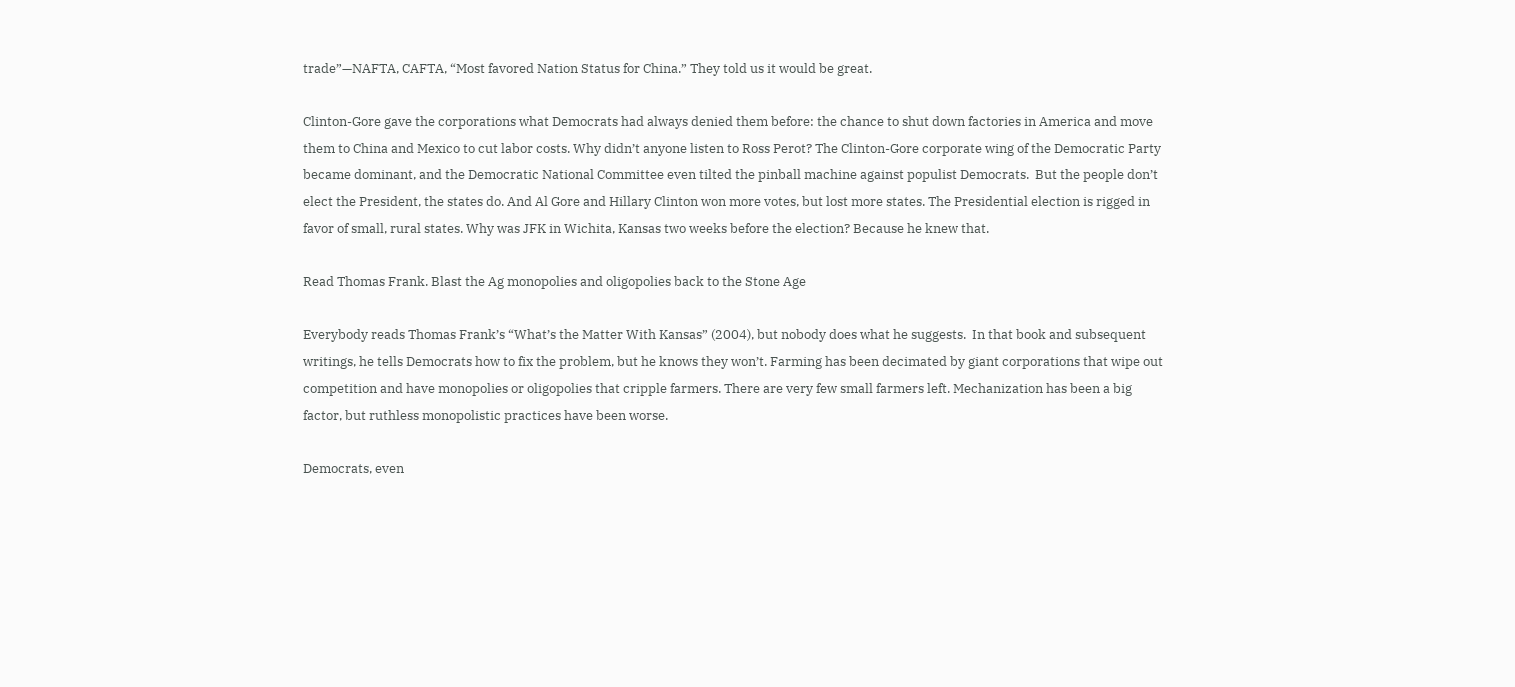trade”—NAFTA, CAFTA, “Most favored Nation Status for China.” They told us it would be great.

Clinton-Gore gave the corporations what Democrats had always denied them before: the chance to shut down factories in America and move them to China and Mexico to cut labor costs. Why didn’t anyone listen to Ross Perot? The Clinton-Gore corporate wing of the Democratic Party became dominant, and the Democratic National Committee even tilted the pinball machine against populist Democrats.  But the people don’t elect the President, the states do. And Al Gore and Hillary Clinton won more votes, but lost more states. The Presidential election is rigged in favor of small, rural states. Why was JFK in Wichita, Kansas two weeks before the election? Because he knew that.

Read Thomas Frank. Blast the Ag monopolies and oligopolies back to the Stone Age

Everybody reads Thomas Frank’s “What’s the Matter With Kansas” (2004), but nobody does what he suggests.  In that book and subsequent writings, he tells Democrats how to fix the problem, but he knows they won’t. Farming has been decimated by giant corporations that wipe out competition and have monopolies or oligopolies that cripple farmers. There are very few small farmers left. Mechanization has been a big factor, but ruthless monopolistic practices have been worse.

Democrats, even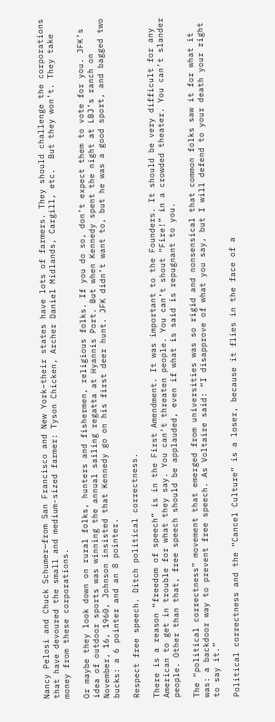Nancy Pelosi and Chuck Schumer—from San Francisco and New York–their states have lots of farmers. They should challenge the corporations that have devoured the small and medium-sized farmer: Tyson Chicken, Archer Daniel Midlands, Cargill, etc.  But they won’t. They take money from these corporations.

Or maybe they look down on rural folks, hunters and fishermen, religious folks. If you do so, don’t expect them to vote for you. JFK’s idea of outdoor sports was winning the annual sailing regatta at Hyannis Port. But when Kennedy spent the night at LBJ’s ranch on November, 16, 1960, Johnson insisted that Kennedy go on his first deer hunt. JFK didn’t want to, but he was a good sport, and bagged two bucks: a 6 pointer and an 8 pointer.

Respect free speech. Ditch political correctness.

There is a reason “freedom of speech” is in the First Amendment. It was important to the Founders. It should be very difficult for any American to get in trouble for what they say. You can’t threaten people. You can’t shout “Fire!” in a crowded theater. You can’t slander people. Other than that, free speech should be applauded, even if what is said is repugnant to you.

The “political correctness” movement that emerged from universities was so rigid and nonsensical that common folks saw it for what it was: a backdoor way to prevent free speech. As Voltaire said: “I disapprove of what you say, but I will defend to your death your right to say it.”

Political correctness and the “Cancel Culture” is a loser, because it flies in the face of a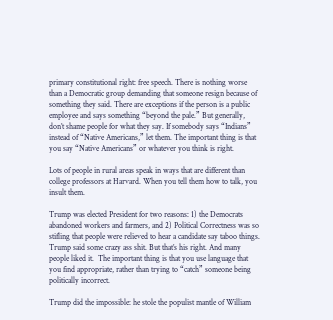primary constitutional right: free speech. There is nothing worse than a Democratic group demanding that someone resign because of something they said. There are exceptions if the person is a public employee and says something “beyond the pale.” But generally, don’t shame people for what they say. If somebody says “Indians” instead of “Native Americans,” let them. The important thing is that you say “Native Americans” or whatever you think is right.

Lots of people in rural areas speak in ways that are different than college professors at Harvard. When you tell them how to talk, you insult them.

Trump was elected President for two reasons: 1) the Democrats abandoned workers and farmers, and 2) Political Correctness was so stifling that people were relieved to hear a candidate say taboo things. Trump said some crazy ass shit. But that’s his right. And many people liked it.  The important thing is that you use language that you find appropriate, rather than trying to “catch” someone being politically incorrect.

Trump did the impossible: he stole the populist mantle of William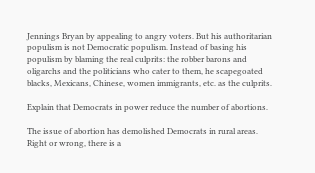Jennings Bryan by appealing to angry voters. But his authoritarian populism is not Democratic populism. Instead of basing his populism by blaming the real culprits: the robber barons and oligarchs and the politicians who cater to them, he scapegoated blacks, Mexicans, Chinese, women immigrants, etc. as the culprits.

Explain that Democrats in power reduce the number of abortions.

The issue of abortion has demolished Democrats in rural areas.  Right or wrong, there is a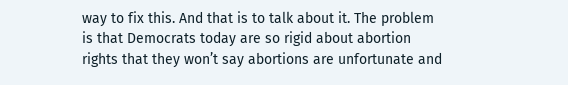way to fix this. And that is to talk about it. The problem is that Democrats today are so rigid about abortion rights that they won’t say abortions are unfortunate and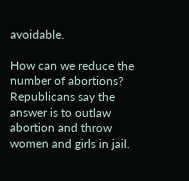avoidable.

How can we reduce the number of abortions? Republicans say the answer is to outlaw abortion and throw women and girls in jail.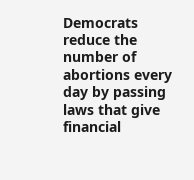Democrats reduce the number of abortions every day by passing laws that give financial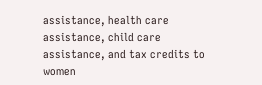assistance, health care assistance, child care assistance, and tax credits to women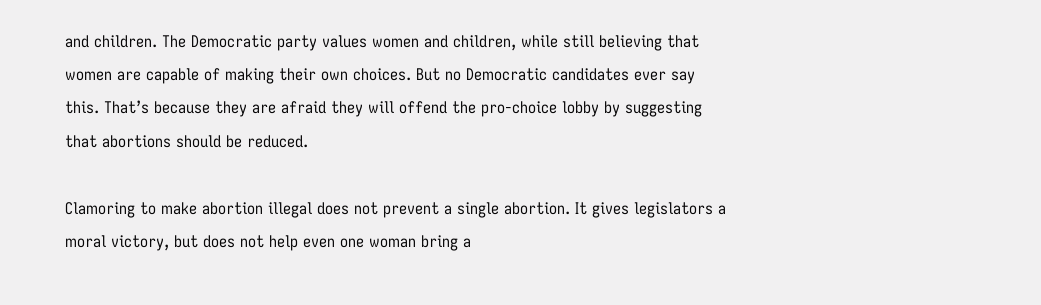and children. The Democratic party values women and children, while still believing that women are capable of making their own choices. But no Democratic candidates ever say this. That’s because they are afraid they will offend the pro-choice lobby by suggesting that abortions should be reduced.

Clamoring to make abortion illegal does not prevent a single abortion. It gives legislators a moral victory, but does not help even one woman bring a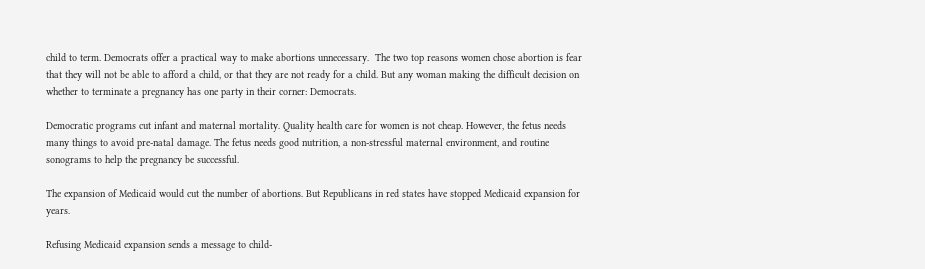child to term. Democrats offer a practical way to make abortions unnecessary.  The two top reasons women chose abortion is fear that they will not be able to afford a child, or that they are not ready for a child. But any woman making the difficult decision on whether to terminate a pregnancy has one party in their corner: Democrats.

Democratic programs cut infant and maternal mortality. Quality health care for women is not cheap. However, the fetus needs many things to avoid pre-natal damage. The fetus needs good nutrition, a non-stressful maternal environment, and routine sonograms to help the pregnancy be successful.

The expansion of Medicaid would cut the number of abortions. But Republicans in red states have stopped Medicaid expansion for years.

Refusing Medicaid expansion sends a message to child-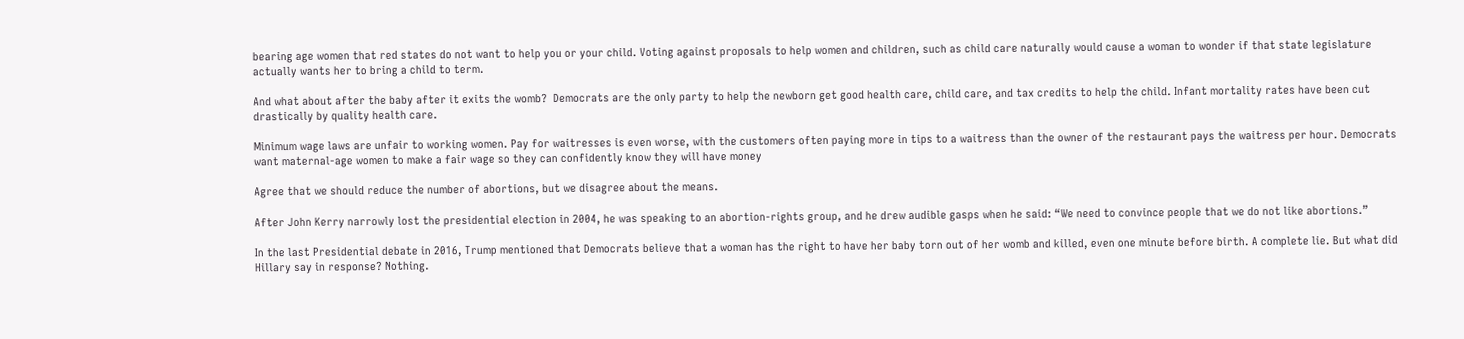bearing age women that red states do not want to help you or your child. Voting against proposals to help women and children, such as child care naturally would cause a woman to wonder if that state legislature actually wants her to bring a child to term.

And what about after the baby after it exits the womb?  Democrats are the only party to help the newborn get good health care, child care, and tax credits to help the child. Infant mortality rates have been cut drastically by quality health care.

Minimum wage laws are unfair to working women. Pay for waitresses is even worse, with the customers often paying more in tips to a waitress than the owner of the restaurant pays the waitress per hour. Democrats want maternal-age women to make a fair wage so they can confidently know they will have money

Agree that we should reduce the number of abortions, but we disagree about the means.

After John Kerry narrowly lost the presidential election in 2004, he was speaking to an abortion-rights group, and he drew audible gasps when he said: “We need to convince people that we do not like abortions.”

In the last Presidential debate in 2016, Trump mentioned that Democrats believe that a woman has the right to have her baby torn out of her womb and killed, even one minute before birth. A complete lie. But what did Hillary say in response? Nothing.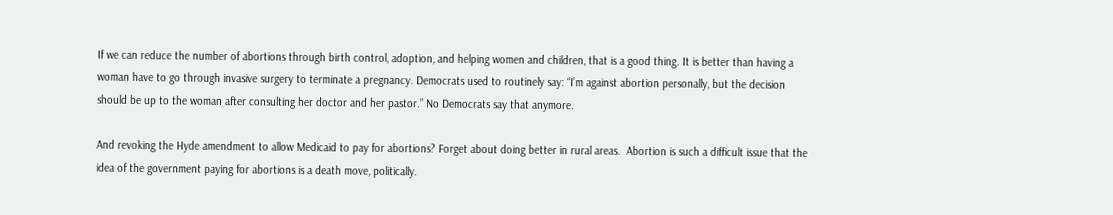If we can reduce the number of abortions through birth control, adoption, and helping women and children, that is a good thing. It is better than having a woman have to go through invasive surgery to terminate a pregnancy. Democrats used to routinely say: “I’m against abortion personally, but the decision should be up to the woman after consulting her doctor and her pastor.” No Democrats say that anymore.

And revoking the Hyde amendment to allow Medicaid to pay for abortions? Forget about doing better in rural areas.  Abortion is such a difficult issue that the idea of the government paying for abortions is a death move, politically.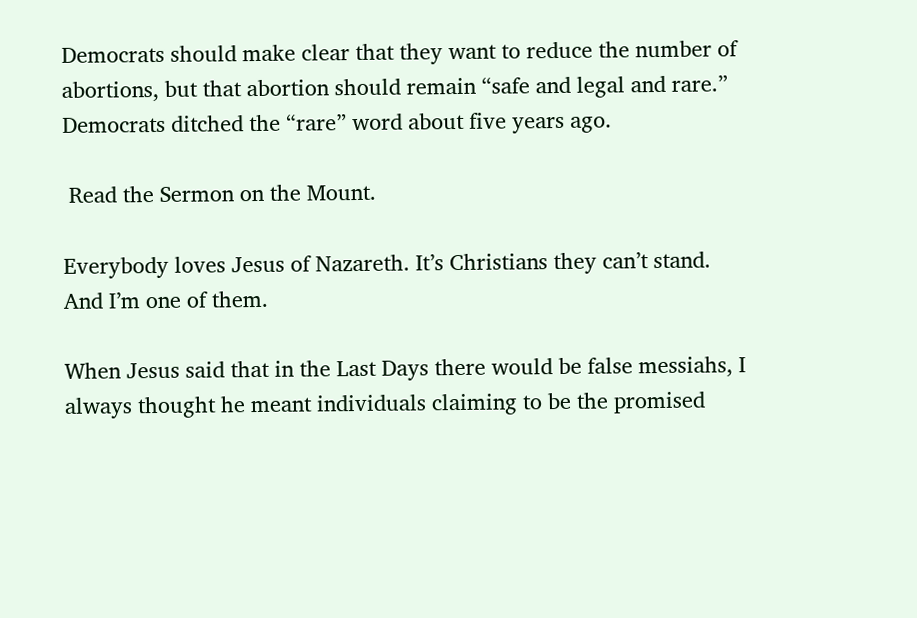Democrats should make clear that they want to reduce the number of abortions, but that abortion should remain “safe and legal and rare.” Democrats ditched the “rare” word about five years ago.

 Read the Sermon on the Mount.

Everybody loves Jesus of Nazareth. It’s Christians they can’t stand. And I’m one of them.

When Jesus said that in the Last Days there would be false messiahs, I always thought he meant individuals claiming to be the promised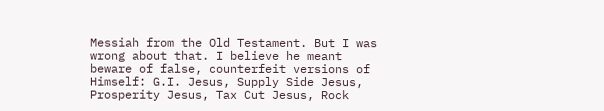Messiah from the Old Testament. But I was wrong about that. I believe he meant beware of false, counterfeit versions of Himself: G.I. Jesus, Supply Side Jesus, Prosperity Jesus, Tax Cut Jesus, Rock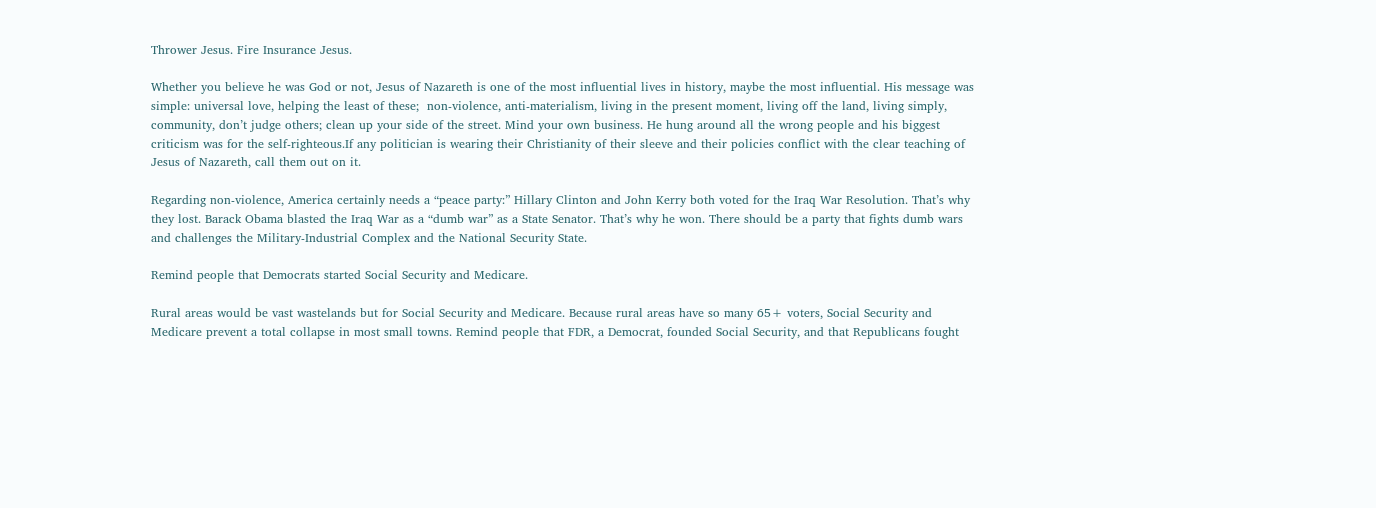Thrower Jesus. Fire Insurance Jesus.

Whether you believe he was God or not, Jesus of Nazareth is one of the most influential lives in history, maybe the most influential. His message was simple: universal love, helping the least of these;  non-violence, anti-materialism, living in the present moment, living off the land, living simply, community, don’t judge others; clean up your side of the street. Mind your own business. He hung around all the wrong people and his biggest criticism was for the self-righteous.If any politician is wearing their Christianity of their sleeve and their policies conflict with the clear teaching of Jesus of Nazareth, call them out on it.

Regarding non-violence, America certainly needs a “peace party:” Hillary Clinton and John Kerry both voted for the Iraq War Resolution. That’s why they lost. Barack Obama blasted the Iraq War as a “dumb war” as a State Senator. That’s why he won. There should be a party that fights dumb wars and challenges the Military-Industrial Complex and the National Security State.

Remind people that Democrats started Social Security and Medicare.

Rural areas would be vast wastelands but for Social Security and Medicare. Because rural areas have so many 65+ voters, Social Security and Medicare prevent a total collapse in most small towns. Remind people that FDR, a Democrat, founded Social Security, and that Republicans fought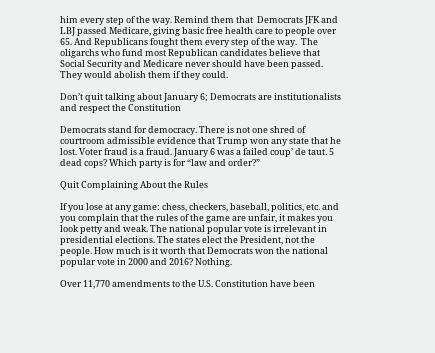him every step of the way. Remind them that  Democrats JFK and LBJ passed Medicare, giving basic free health care to people over 65. And Republicans fought them every step of the way.  The oligarchs who fund most Republican candidates believe that Social Security and Medicare never should have been passed. They would abolish them if they could.

Don’t quit talking about January 6; Democrats are institutionalists and respect the Constitution

Democrats stand for democracy. There is not one shred of courtroom admissible evidence that Trump won any state that he lost. Voter fraud is a fraud. January 6 was a failed coup’ de taut. 5 dead cops? Which party is for “law and order?”

Quit Complaining About the Rules

If you lose at any game: chess, checkers, baseball, politics, etc. and you complain that the rules of the game are unfair, it makes you look petty and weak. The national popular vote is irrelevant in presidential elections. The states elect the President, not the people. How much is it worth that Democrats won the national popular vote in 2000 and 2016? Nothing.

Over 11,770 amendments to the U.S. Constitution have been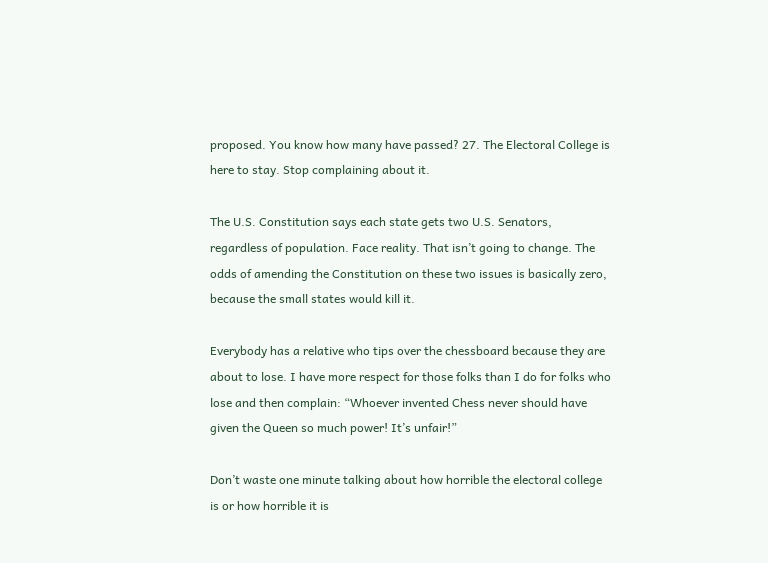proposed. You know how many have passed? 27. The Electoral College is here to stay. Stop complaining about it.

The U.S. Constitution says each state gets two U.S. Senators, regardless of population. Face reality. That isn’t going to change. The odds of amending the Constitution on these two issues is basically zero, because the small states would kill it.

Everybody has a relative who tips over the chessboard because they are about to lose. I have more respect for those folks than I do for folks who lose and then complain: “Whoever invented Chess never should have given the Queen so much power! It’s unfair!”

Don’t waste one minute talking about how horrible the electoral college is or how horrible it is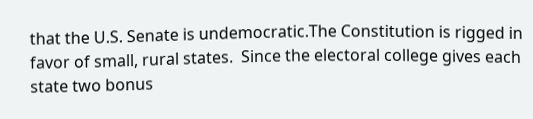that the U.S. Senate is undemocratic.The Constitution is rigged in favor of small, rural states.  Since the electoral college gives each state two bonus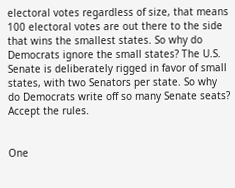electoral votes regardless of size, that means 100 electoral votes are out there to the side that wins the smallest states. So why do Democrats ignore the small states? The U.S. Senate is deliberately rigged in favor of small states, with two Senators per state. So why do Democrats write off so many Senate seats? Accept the rules.


One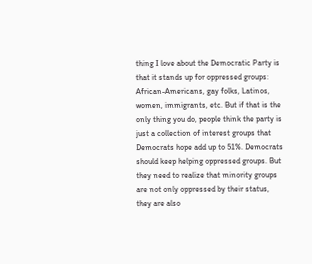thing I love about the Democratic Party is that it stands up for oppressed groups: African-Americans, gay folks, Latinos, women, immigrants, etc. But if that is the only thing you do, people think the party is just a collection of interest groups that Democrats hope add up to 51%. Democrats should keep helping oppressed groups. But they need to realize that minority groups are not only oppressed by their status, they are also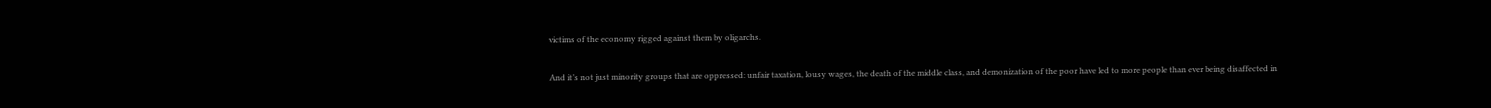victims of the economy rigged against them by oligarchs.

And it’s not just minority groups that are oppressed: unfair taxation, lousy wages, the death of the middle class, and demonization of the poor have led to more people than ever being disaffected in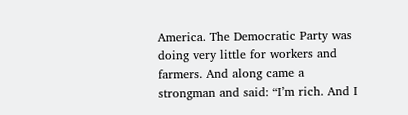America. The Democratic Party was doing very little for workers and farmers. And along came a strongman and said: “I’m rich. And I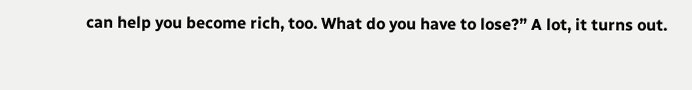can help you become rich, too. What do you have to lose?” A lot, it turns out.